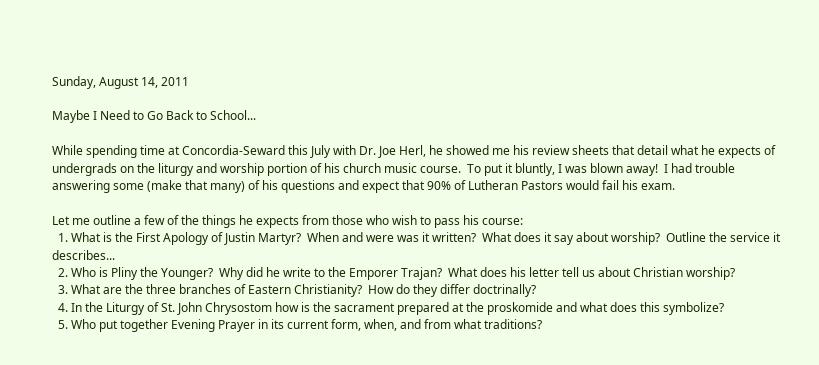Sunday, August 14, 2011

Maybe I Need to Go Back to School...

While spending time at Concordia-Seward this July with Dr. Joe Herl, he showed me his review sheets that detail what he expects of undergrads on the liturgy and worship portion of his church music course.  To put it bluntly, I was blown away!  I had trouble answering some (make that many) of his questions and expect that 90% of Lutheran Pastors would fail his exam.

Let me outline a few of the things he expects from those who wish to pass his course:
  1. What is the First Apology of Justin Martyr?  When and were was it written?  What does it say about worship?  Outline the service it describes...
  2. Who is Pliny the Younger?  Why did he write to the Emporer Trajan?  What does his letter tell us about Christian worship?
  3. What are the three branches of Eastern Christianity?  How do they differ doctrinally?
  4. In the Liturgy of St. John Chrysostom how is the sacrament prepared at the proskomide and what does this symbolize?
  5. Who put together Evening Prayer in its current form, when, and from what traditions?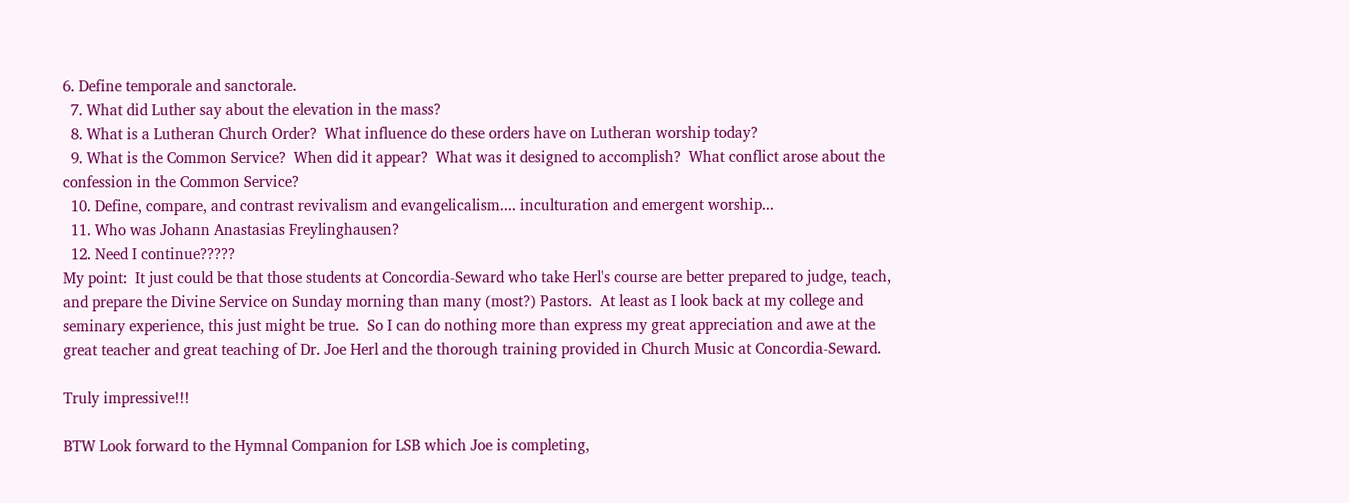6. Define temporale and sanctorale.
  7. What did Luther say about the elevation in the mass?
  8. What is a Lutheran Church Order?  What influence do these orders have on Lutheran worship today?
  9. What is the Common Service?  When did it appear?  What was it designed to accomplish?  What conflict arose about the confession in the Common Service?
  10. Define, compare, and contrast revivalism and evangelicalism.... inculturation and emergent worship...
  11. Who was Johann Anastasias Freylinghausen?
  12. Need I continue?????
My point:  It just could be that those students at Concordia-Seward who take Herl's course are better prepared to judge, teach, and prepare the Divine Service on Sunday morning than many (most?) Pastors.  At least as I look back at my college and seminary experience, this just might be true.  So I can do nothing more than express my great appreciation and awe at the great teacher and great teaching of Dr. Joe Herl and the thorough training provided in Church Music at Concordia-Seward.

Truly impressive!!!

BTW Look forward to the Hymnal Companion for LSB which Joe is completing,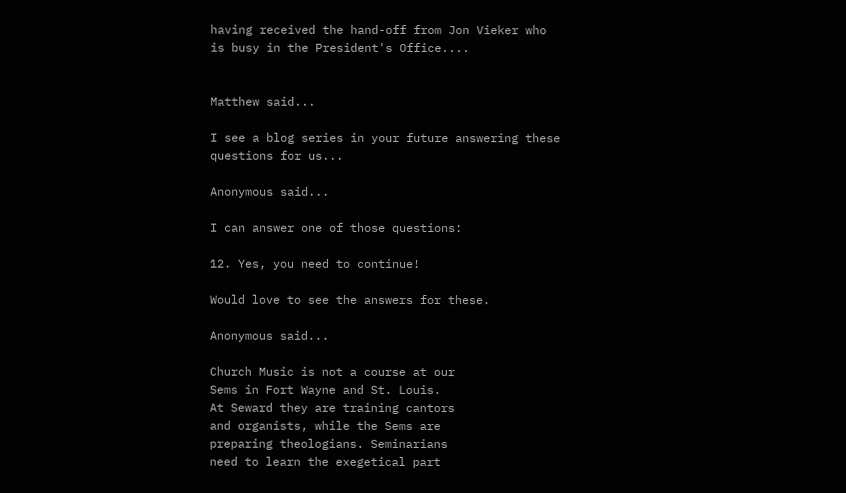having received the hand-off from Jon Vieker who is busy in the President's Office....


Matthew said...

I see a blog series in your future answering these questions for us...

Anonymous said...

I can answer one of those questions:

12. Yes, you need to continue!

Would love to see the answers for these.

Anonymous said...

Church Music is not a course at our
Sems in Fort Wayne and St. Louis.
At Seward they are training cantors
and organists, while the Sems are
preparing theologians. Seminarians
need to learn the exegetical part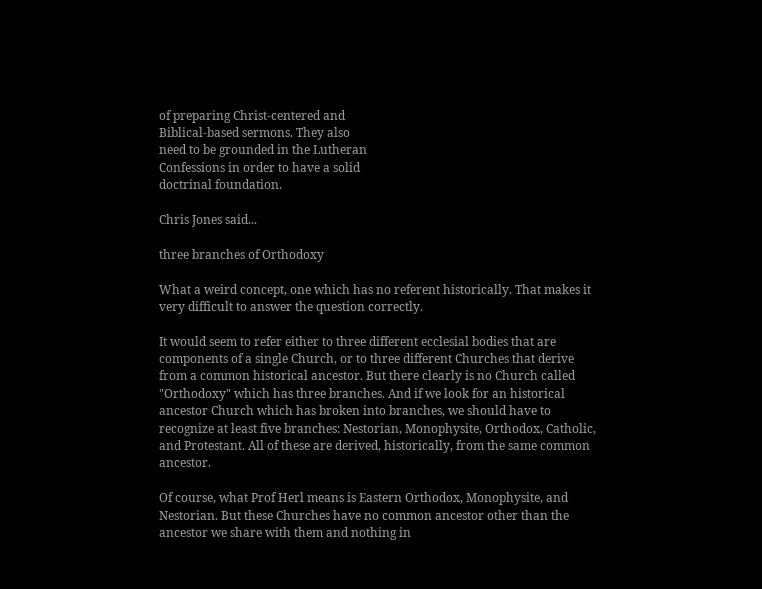of preparing Christ-centered and
Biblical-based sermons. They also
need to be grounded in the Lutheran
Confessions in order to have a solid
doctrinal foundation.

Chris Jones said...

three branches of Orthodoxy

What a weird concept, one which has no referent historically. That makes it very difficult to answer the question correctly.

It would seem to refer either to three different ecclesial bodies that are components of a single Church, or to three different Churches that derive from a common historical ancestor. But there clearly is no Church called "Orthodoxy" which has three branches. And if we look for an historical ancestor Church which has broken into branches, we should have to recognize at least five branches: Nestorian, Monophysite, Orthodox, Catholic, and Protestant. All of these are derived, historically, from the same common ancestor.

Of course, what Prof Herl means is Eastern Orthodox, Monophysite, and Nestorian. But these Churches have no common ancestor other than the ancestor we share with them and nothing in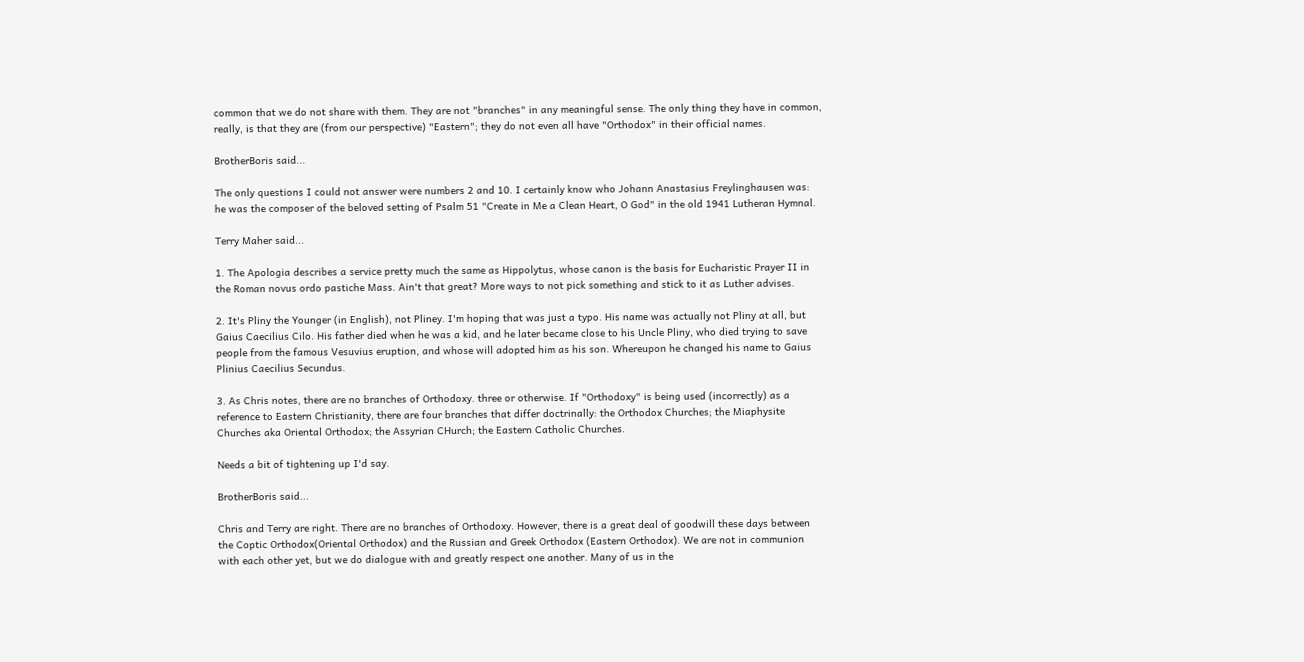common that we do not share with them. They are not "branches" in any meaningful sense. The only thing they have in common, really, is that they are (from our perspective) "Eastern"; they do not even all have "Orthodox" in their official names.

BrotherBoris said...

The only questions I could not answer were numbers 2 and 10. I certainly know who Johann Anastasius Freylinghausen was: he was the composer of the beloved setting of Psalm 51 "Create in Me a Clean Heart, O God" in the old 1941 Lutheran Hymnal.

Terry Maher said...

1. The Apologia describes a service pretty much the same as Hippolytus, whose canon is the basis for Eucharistic Prayer II in the Roman novus ordo pastiche Mass. Ain't that great? More ways to not pick something and stick to it as Luther advises.

2. It's Pliny the Younger (in English), not Pliney. I'm hoping that was just a typo. His name was actually not Pliny at all, but Gaius Caecilius Cilo. His father died when he was a kid, and he later became close to his Uncle Pliny, who died trying to save people from the famous Vesuvius eruption, and whose will adopted him as his son. Whereupon he changed his name to Gaius Plinius Caecilius Secundus.

3. As Chris notes, there are no branches of Orthodoxy. three or otherwise. If "Orthodoxy" is being used (incorrectly) as a reference to Eastern Christianity, there are four branches that differ doctrinally: the Orthodox Churches; the Miaphysite Churches aka Oriental Orthodox; the Assyrian CHurch; the Eastern Catholic Churches.

Needs a bit of tightening up I'd say.

BrotherBoris said...

Chris and Terry are right. There are no branches of Orthodoxy. However, there is a great deal of goodwill these days between the Coptic Orthodox(Oriental Orthodox) and the Russian and Greek Orthodox (Eastern Orthodox). We are not in communion with each other yet, but we do dialogue with and greatly respect one another. Many of us in the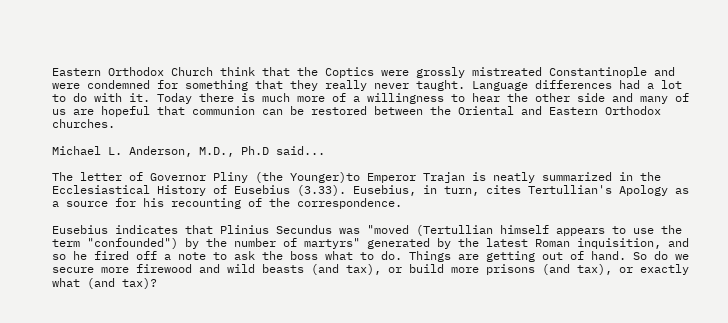Eastern Orthodox Church think that the Coptics were grossly mistreated Constantinople and were condemned for something that they really never taught. Language differences had a lot to do with it. Today there is much more of a willingness to hear the other side and many of us are hopeful that communion can be restored between the Oriental and Eastern Orthodox churches.

Michael L. Anderson, M.D., Ph.D said...

The letter of Governor Pliny (the Younger)to Emperor Trajan is neatly summarized in the Ecclesiastical History of Eusebius (3.33). Eusebius, in turn, cites Tertullian's Apology as a source for his recounting of the correspondence.

Eusebius indicates that Plinius Secundus was "moved (Tertullian himself appears to use the term "confounded") by the number of martyrs" generated by the latest Roman inquisition, and so he fired off a note to ask the boss what to do. Things are getting out of hand. So do we secure more firewood and wild beasts (and tax), or build more prisons (and tax), or exactly what (and tax)?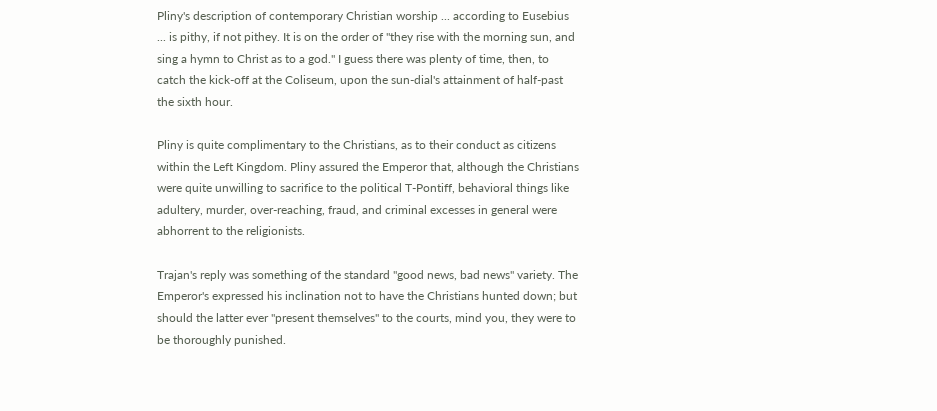Pliny's description of contemporary Christian worship ... according to Eusebius ... is pithy, if not pithey. It is on the order of "they rise with the morning sun, and sing a hymn to Christ as to a god." I guess there was plenty of time, then, to catch the kick-off at the Coliseum, upon the sun-dial's attainment of half-past the sixth hour.

Pliny is quite complimentary to the Christians, as to their conduct as citizens within the Left Kingdom. Pliny assured the Emperor that, although the Christians were quite unwilling to sacrifice to the political T-Pontiff, behavioral things like adultery, murder, over-reaching, fraud, and criminal excesses in general were abhorrent to the religionists.

Trajan's reply was something of the standard "good news, bad news" variety. The Emperor's expressed his inclination not to have the Christians hunted down; but should the latter ever "present themselves" to the courts, mind you, they were to be thoroughly punished.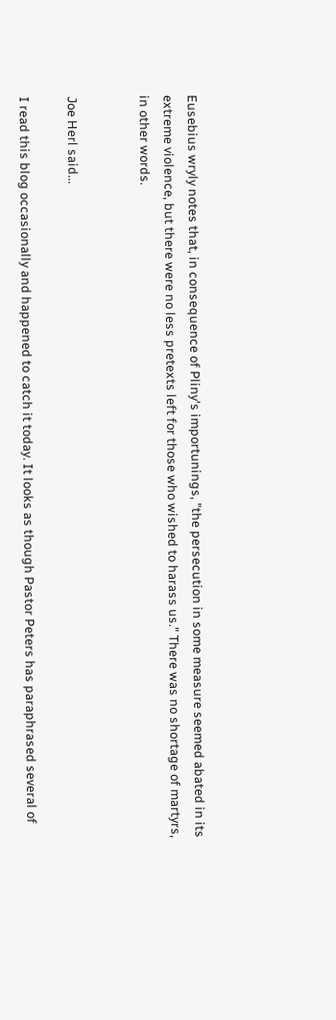Eusebius wryly notes that, in consequence of Pliny's importunings, "the persecution in some measure seemed abated in its extreme violence, but there were no less pretexts left for those who wished to harass us." There was no shortage of martyrs, in other words.


Joe Herl said...

I read this blog occasionally and happened to catch it today. It looks as though Pastor Peters has paraphrased several of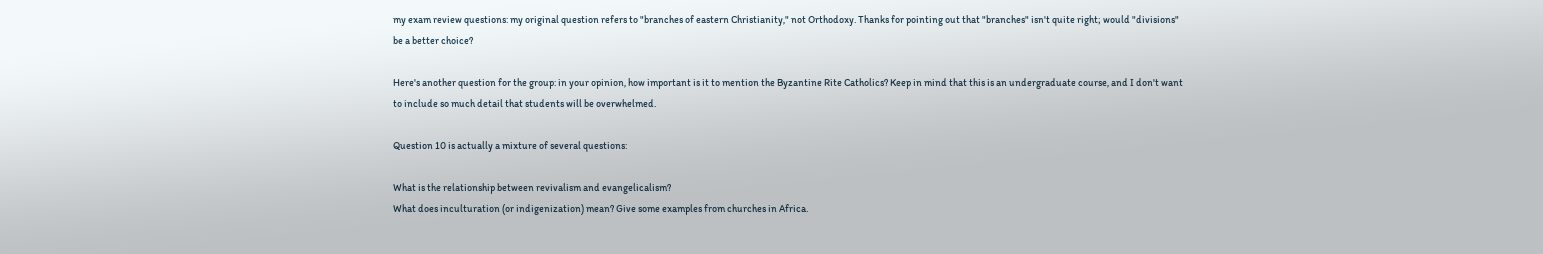my exam review questions: my original question refers to "branches of eastern Christianity," not Orthodoxy. Thanks for pointing out that "branches" isn't quite right; would "divisions" be a better choice?

Here's another question for the group: in your opinion, how important is it to mention the Byzantine Rite Catholics? Keep in mind that this is an undergraduate course, and I don't want to include so much detail that students will be overwhelmed.

Question 10 is actually a mixture of several questions:

What is the relationship between revivalism and evangelicalism?
What does inculturation (or indigenization) mean? Give some examples from churches in Africa.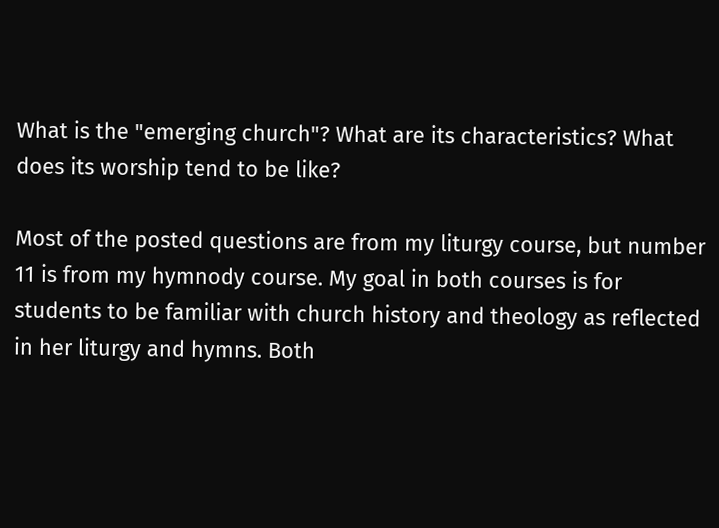What is the "emerging church"? What are its characteristics? What does its worship tend to be like?

Most of the posted questions are from my liturgy course, but number 11 is from my hymnody course. My goal in both courses is for students to be familiar with church history and theology as reflected in her liturgy and hymns. Both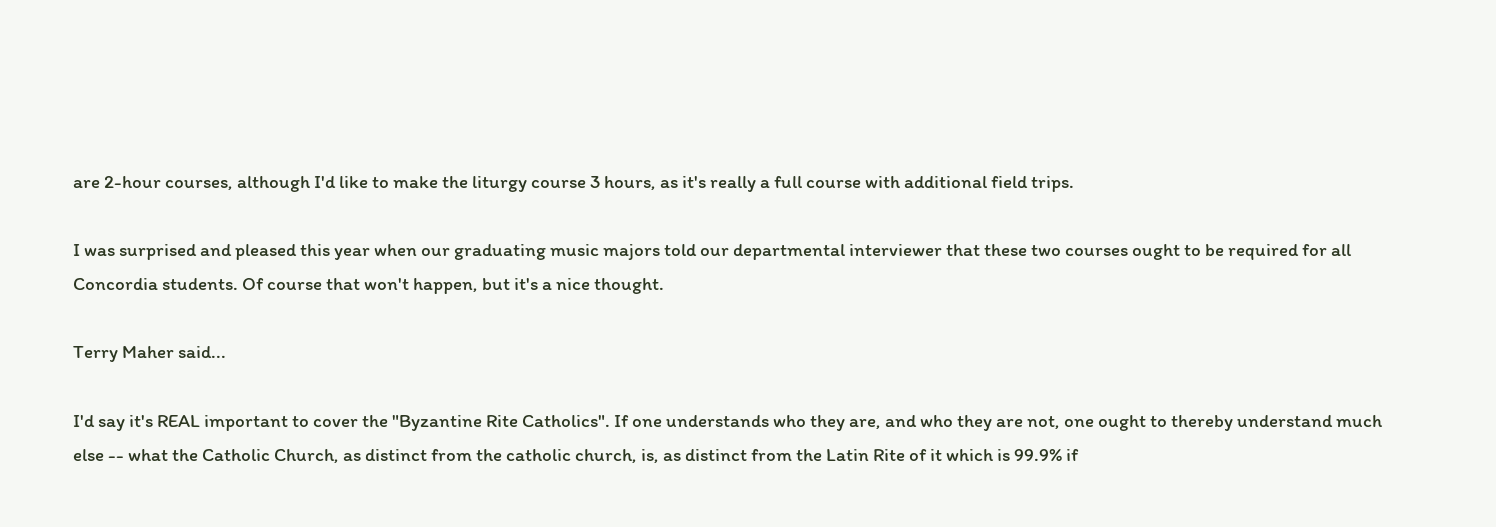are 2-hour courses, although I'd like to make the liturgy course 3 hours, as it's really a full course with additional field trips.

I was surprised and pleased this year when our graduating music majors told our departmental interviewer that these two courses ought to be required for all Concordia students. Of course that won't happen, but it's a nice thought.

Terry Maher said...

I'd say it's REAL important to cover the "Byzantine Rite Catholics". If one understands who they are, and who they are not, one ought to thereby understand much else -- what the Catholic Church, as distinct from the catholic church, is, as distinct from the Latin Rite of it which is 99.9% if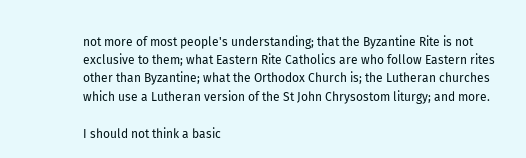not more of most people's understanding; that the Byzantine Rite is not exclusive to them; what Eastern Rite Catholics are who follow Eastern rites other than Byzantine; what the Orthodox Church is; the Lutheran churches which use a Lutheran version of the St John Chrysostom liturgy; and more.

I should not think a basic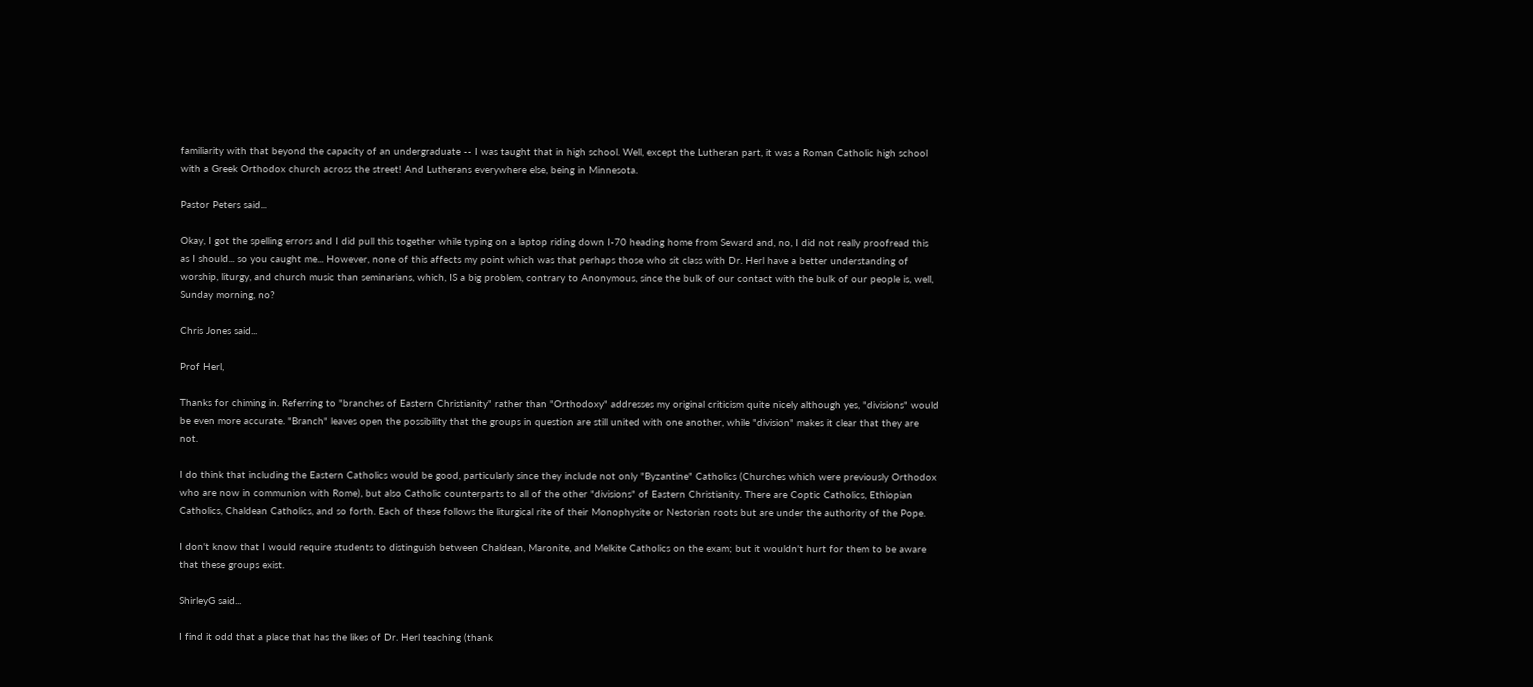familiarity with that beyond the capacity of an undergraduate -- I was taught that in high school. Well, except the Lutheran part, it was a Roman Catholic high school with a Greek Orthodox church across the street! And Lutherans everywhere else, being in Minnesota.

Pastor Peters said...

Okay, I got the spelling errors and I did pull this together while typing on a laptop riding down I-70 heading home from Seward and, no, I did not really proofread this as I should... so you caught me... However, none of this affects my point which was that perhaps those who sit class with Dr. Herl have a better understanding of worship, liturgy, and church music than seminarians, which, IS a big problem, contrary to Anonymous, since the bulk of our contact with the bulk of our people is, well, Sunday morning, no?

Chris Jones said...

Prof Herl,

Thanks for chiming in. Referring to "branches of Eastern Christianity" rather than "Orthodoxy" addresses my original criticism quite nicely although yes, "divisions" would be even more accurate. "Branch" leaves open the possibility that the groups in question are still united with one another, while "division" makes it clear that they are not.

I do think that including the Eastern Catholics would be good, particularly since they include not only "Byzantine" Catholics (Churches which were previously Orthodox who are now in communion with Rome), but also Catholic counterparts to all of the other "divisions" of Eastern Christianity. There are Coptic Catholics, Ethiopian Catholics, Chaldean Catholics, and so forth. Each of these follows the liturgical rite of their Monophysite or Nestorian roots but are under the authority of the Pope.

I don't know that I would require students to distinguish between Chaldean, Maronite, and Melkite Catholics on the exam; but it wouldn't hurt for them to be aware that these groups exist.

ShirleyG said...

I find it odd that a place that has the likes of Dr. Herl teaching (thank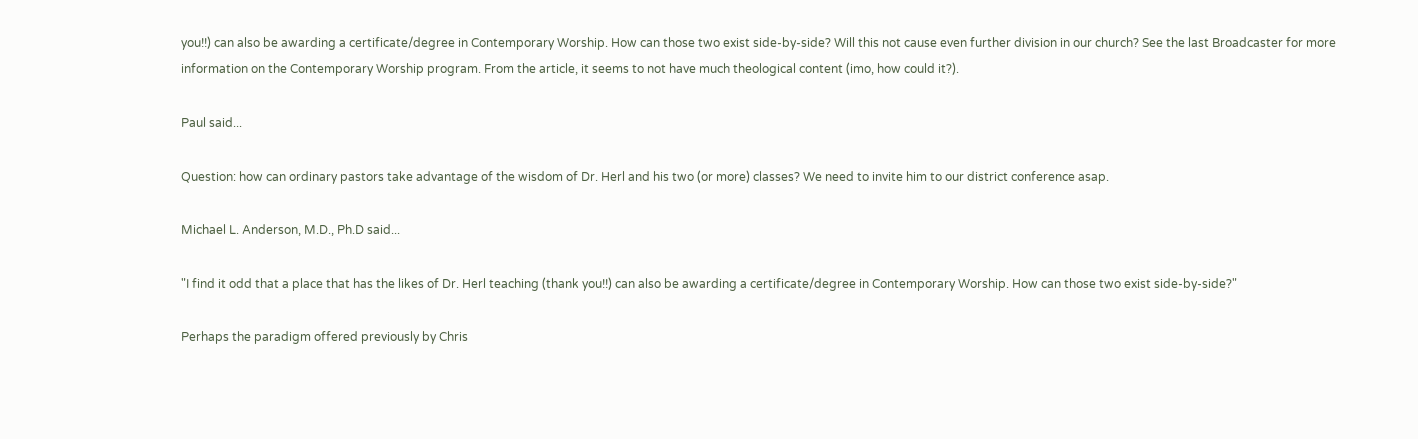you!!) can also be awarding a certificate/degree in Contemporary Worship. How can those two exist side-by-side? Will this not cause even further division in our church? See the last Broadcaster for more information on the Contemporary Worship program. From the article, it seems to not have much theological content (imo, how could it?).

Paul said...

Question: how can ordinary pastors take advantage of the wisdom of Dr. Herl and his two (or more) classes? We need to invite him to our district conference asap.

Michael L. Anderson, M.D., Ph.D said...

"I find it odd that a place that has the likes of Dr. Herl teaching (thank you!!) can also be awarding a certificate/degree in Contemporary Worship. How can those two exist side-by-side?"

Perhaps the paradigm offered previously by Chris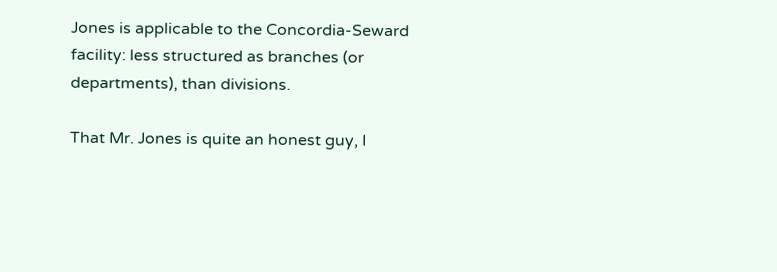Jones is applicable to the Concordia-Seward facility: less structured as branches (or departments), than divisions.

That Mr. Jones is quite an honest guy, I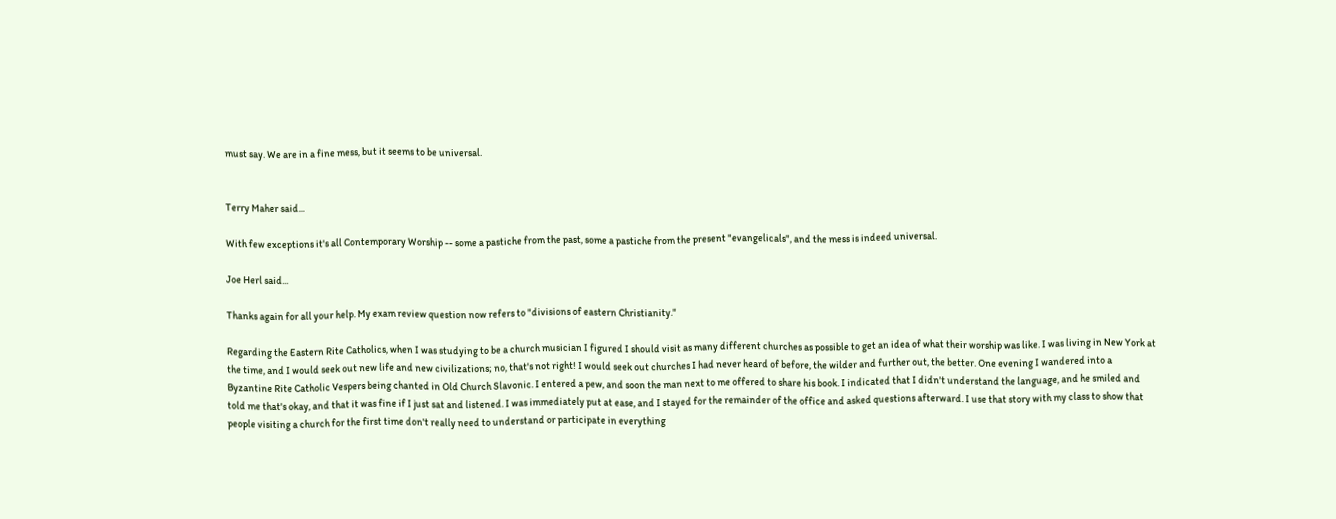must say. We are in a fine mess, but it seems to be universal.


Terry Maher said...

With few exceptions it's all Contemporary Worship -- some a pastiche from the past, some a pastiche from the present "evangelicals", and the mess is indeed universal.

Joe Herl said...

Thanks again for all your help. My exam review question now refers to "divisions of eastern Christianity."

Regarding the Eastern Rite Catholics, when I was studying to be a church musician I figured I should visit as many different churches as possible to get an idea of what their worship was like. I was living in New York at the time, and I would seek out new life and new civilizations; no, that's not right! I would seek out churches I had never heard of before, the wilder and further out, the better. One evening I wandered into a Byzantine Rite Catholic Vespers being chanted in Old Church Slavonic. I entered a pew, and soon the man next to me offered to share his book. I indicated that I didn't understand the language, and he smiled and told me that's okay, and that it was fine if I just sat and listened. I was immediately put at ease, and I stayed for the remainder of the office and asked questions afterward. I use that story with my class to show that people visiting a church for the first time don't really need to understand or participate in everything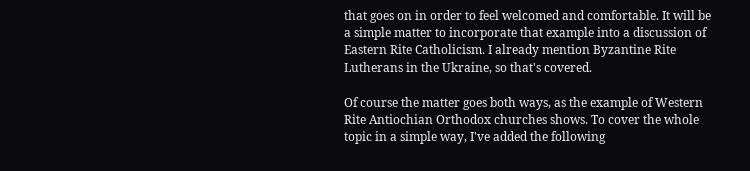that goes on in order to feel welcomed and comfortable. It will be a simple matter to incorporate that example into a discussion of Eastern Rite Catholicism. I already mention Byzantine Rite Lutherans in the Ukraine, so that's covered.

Of course the matter goes both ways, as the example of Western Rite Antiochian Orthodox churches shows. To cover the whole topic in a simple way, I've added the following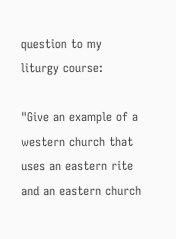question to my liturgy course:

"Give an example of a western church that uses an eastern rite and an eastern church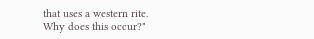that uses a western rite. Why does this occur?"